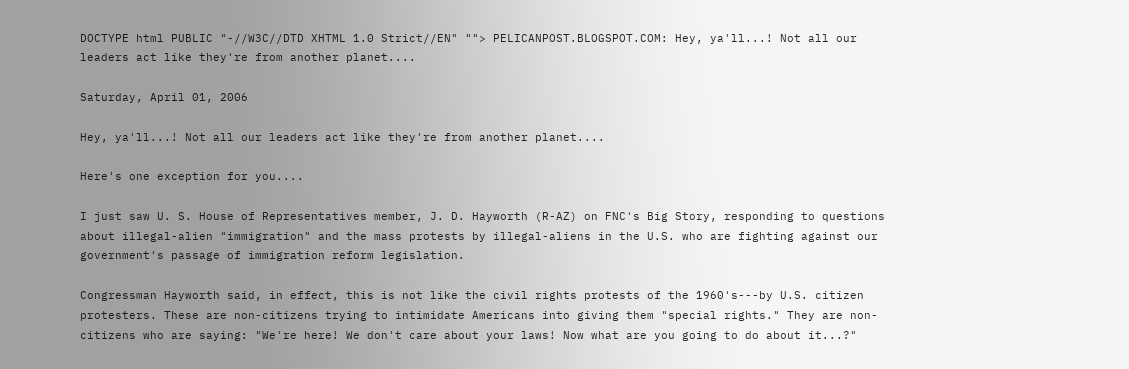DOCTYPE html PUBLIC "-//W3C//DTD XHTML 1.0 Strict//EN" ""> PELICANPOST.BLOGSPOT.COM: Hey, ya'll...! Not all our leaders act like they're from another planet....

Saturday, April 01, 2006

Hey, ya'll...! Not all our leaders act like they're from another planet....

Here's one exception for you....

I just saw U. S. House of Representatives member, J. D. Hayworth (R-AZ) on FNC's Big Story, responding to questions about illegal-alien "immigration" and the mass protests by illegal-aliens in the U.S. who are fighting against our government's passage of immigration reform legislation.

Congressman Hayworth said, in effect, this is not like the civil rights protests of the 1960's---by U.S. citizen protesters. These are non-citizens trying to intimidate Americans into giving them "special rights." They are non-citizens who are saying: "We're here! We don't care about your laws! Now what are you going to do about it...?"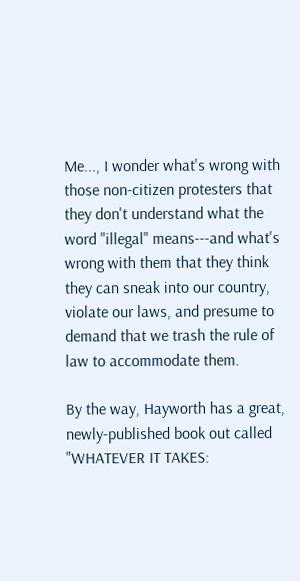Me..., I wonder what's wrong with those non-citizen protesters that they don't understand what the word "illegal" means---and what's wrong with them that they think they can sneak into our country, violate our laws, and presume to demand that we trash the rule of law to accommodate them.

By the way, Hayworth has a great, newly-published book out called "WHATEVER IT TAKES: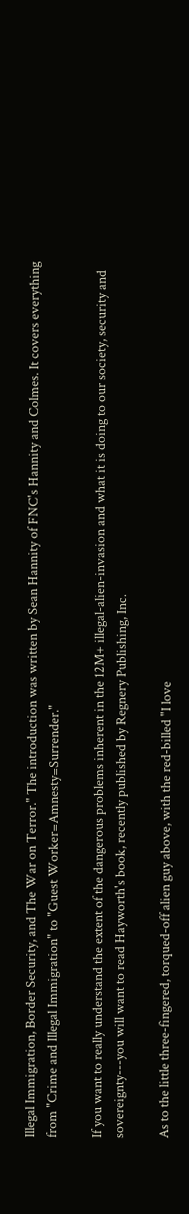Illegal Immigration, Border Security, and The War on Terror." The introduction was written by Sean Hannity of FNC's Hannity and Colmes. It covers everything from "Crime and Illegal Immigration" to "Guest Worker=Amnesty=Surrender."

If you want to really understand the extent of the dangerous problems inherent in the 12M+ illegal-alien-invasion and what it is doing to our society, security and sovereignty---you will want to read Hayworth's book, recently published by Regnery Publishing, Inc.

As to the little three-fingered, torqued-off alien guy above, with the red-billed "I love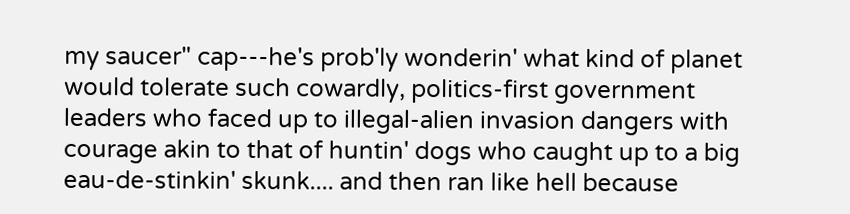my saucer" cap---he's prob'ly wonderin' what kind of planet would tolerate such cowardly, politics-first government leaders who faced up to illegal-alien invasion dangers with courage akin to that of huntin' dogs who caught up to a big eau-de-stinkin' skunk.... and then ran like hell because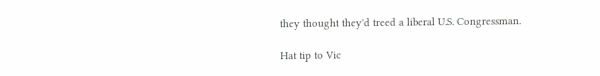they thought they'd treed a liberal U.S. Congressman.

Hat tip to Vic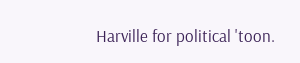Harville for political 'toon.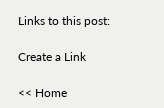Links to this post:

Create a Link

<< Home